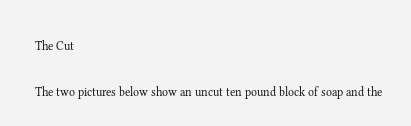The Cut

The two pictures below show an uncut ten pound block of soap and the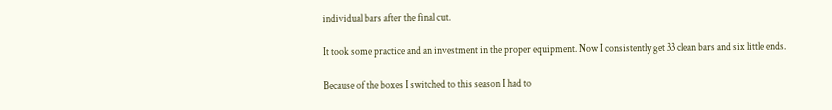individual bars after the final cut.

It took some practice and an investment in the proper equipment. Now I consistently get 33 clean bars and six little ends.

Because of the boxes I switched to this season I had to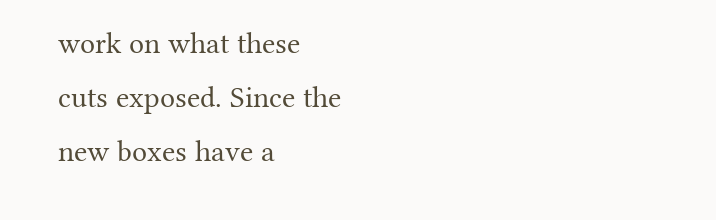work on what these cuts exposed. Since the new boxes have a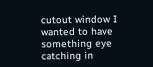cutout window I wanted to have something eye catching in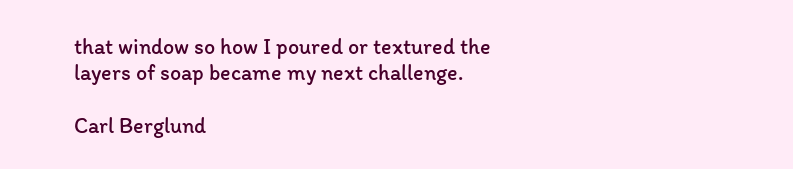that window so how I poured or textured the layers of soap became my next challenge.

Carl Berglund